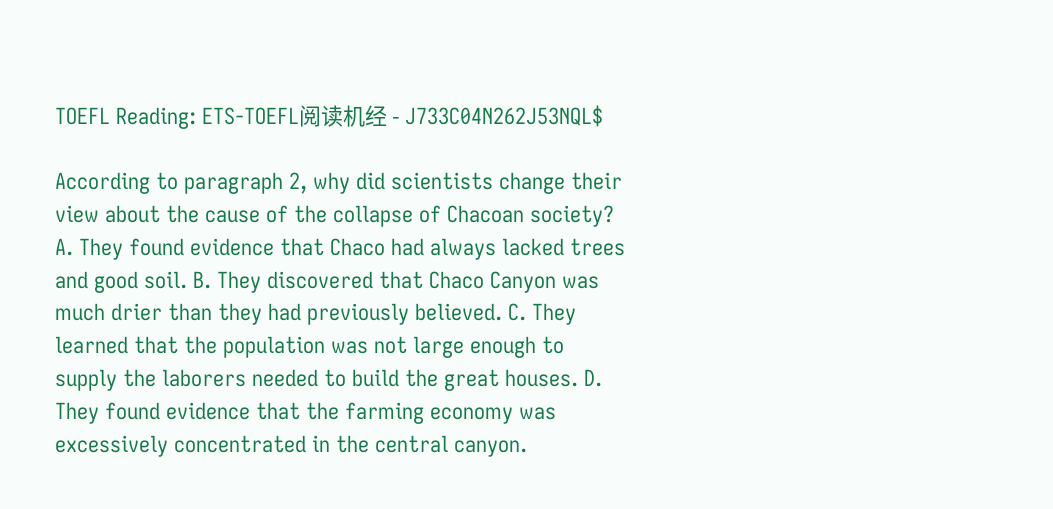TOEFL Reading: ETS-TOEFL阅读机经 - J733C04N262J53NQL$

According to paragraph 2, why did scientists change their view about the cause of the collapse of Chacoan society? A. They found evidence that Chaco had always lacked trees and good soil. B. They discovered that Chaco Canyon was much drier than they had previously believed. C. They learned that the population was not large enough to supply the laborers needed to build the great houses. D. They found evidence that the farming economy was excessively concentrated in the central canyon.